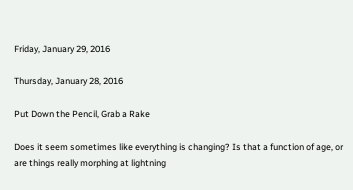Friday, January 29, 2016

Thursday, January 28, 2016

Put Down the Pencil, Grab a Rake

Does it seem sometimes like everything is changing? Is that a function of age, or are things really morphing at lightning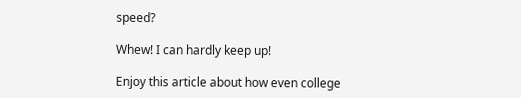speed?

Whew! I can hardly keep up!

Enjoy this article about how even college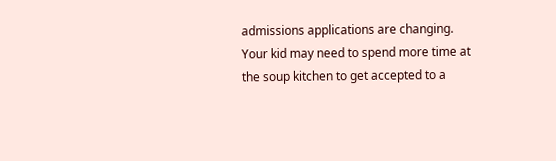admissions applications are changing. Your kid may need to spend more time at the soup kitchen to get accepted to a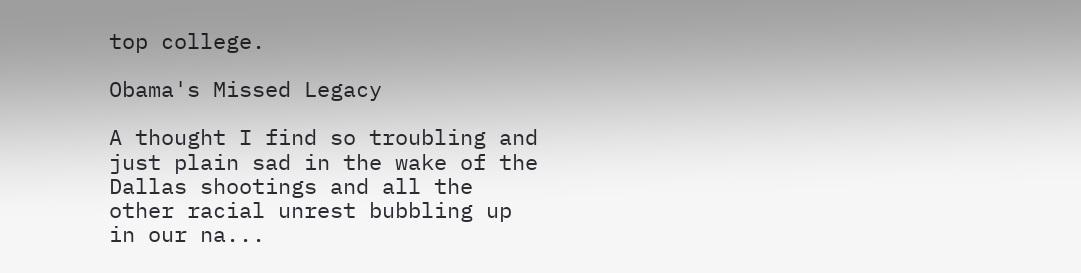top college.

Obama's Missed Legacy

A thought I find so troubling and just plain sad in the wake of the Dallas shootings and all the other racial unrest bubbling up in our na...